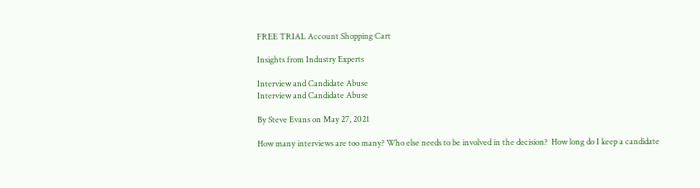FREE TRIAL Account Shopping Cart

Insights from Industry Experts

Interview and Candidate Abuse
Interview and Candidate Abuse

By Steve Evans on May 27, 2021

How many interviews are too many? Who else needs to be involved in the decision?  How long do I keep a candidate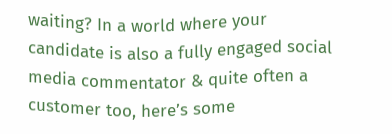waiting? In a world where your candidate is also a fully engaged social media commentator & quite often a customer too, here’s some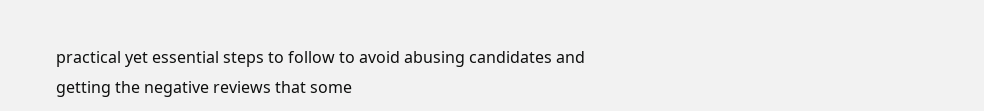practical yet essential steps to follow to avoid abusing candidates and getting the negative reviews that some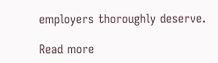employers thoroughly deserve.

Read more